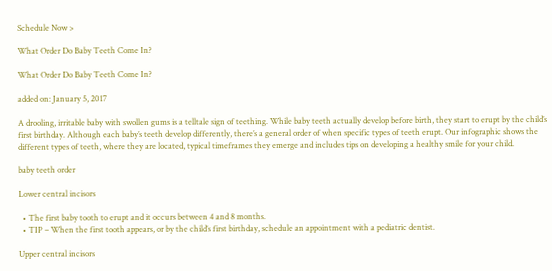Schedule Now >

What Order Do Baby Teeth Come In?

What Order Do Baby Teeth Come In?

added on: January 5, 2017

A drooling, irritable baby with swollen gums is a telltale sign of teething. While baby teeth actually develop before birth, they start to erupt by the child’s first birthday. Although each baby’s teeth develop differently, there’s a general order of when specific types of teeth erupt. Our infographic shows the different types of teeth, where they are located, typical timeframes they emerge and includes tips on developing a healthy smile for your child.

baby teeth order

Lower central incisors

  • The first baby tooth to erupt and it occurs between 4 and 8 months.
  • TIP – When the first tooth appears, or by the child’s first birthday, schedule an appointment with a pediatric dentist.

Upper central incisors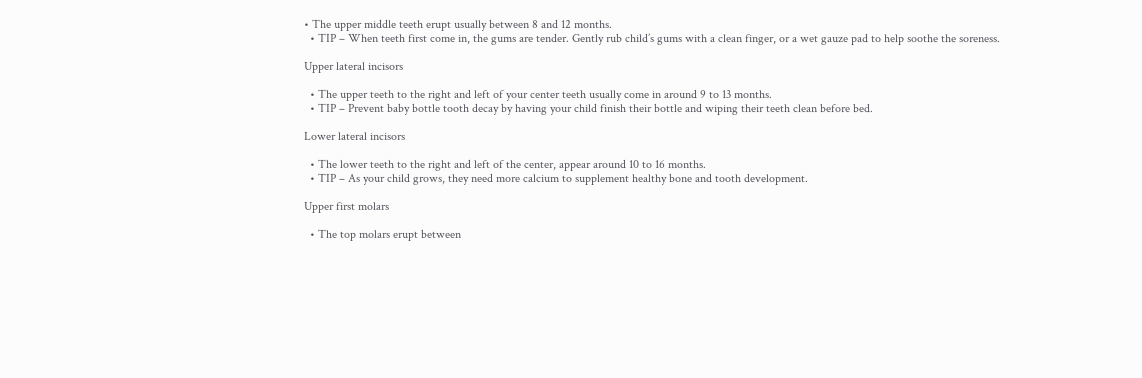• The upper middle teeth erupt usually between 8 and 12 months.
  • TIP – When teeth first come in, the gums are tender. Gently rub child’s gums with a clean finger, or a wet gauze pad to help soothe the soreness.

Upper lateral incisors

  • The upper teeth to the right and left of your center teeth usually come in around 9 to 13 months.
  • TIP – Prevent baby bottle tooth decay by having your child finish their bottle and wiping their teeth clean before bed.

Lower lateral incisors

  • The lower teeth to the right and left of the center, appear around 10 to 16 months.
  • TIP – As your child grows, they need more calcium to supplement healthy bone and tooth development.

Upper first molars

  • The top molars erupt between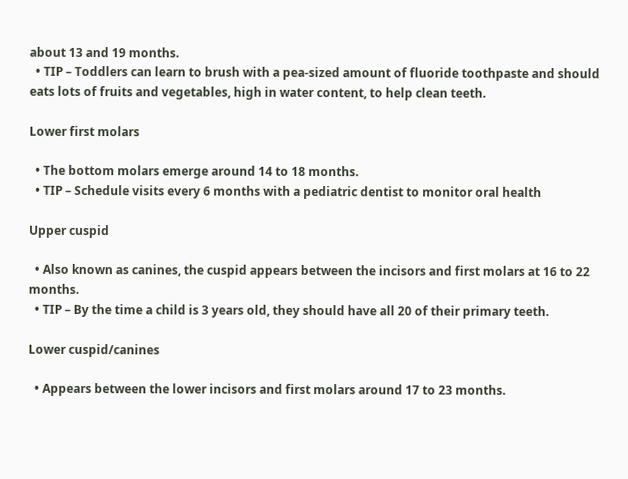about 13 and 19 months.
  • TIP – Toddlers can learn to brush with a pea-sized amount of fluoride toothpaste and should eats lots of fruits and vegetables, high in water content, to help clean teeth.

Lower first molars

  • The bottom molars emerge around 14 to 18 months.
  • TIP – Schedule visits every 6 months with a pediatric dentist to monitor oral health

Upper cuspid

  • Also known as canines, the cuspid appears between the incisors and first molars at 16 to 22 months.
  • TIP – By the time a child is 3 years old, they should have all 20 of their primary teeth.

Lower cuspid/canines

  • Appears between the lower incisors and first molars around 17 to 23 months.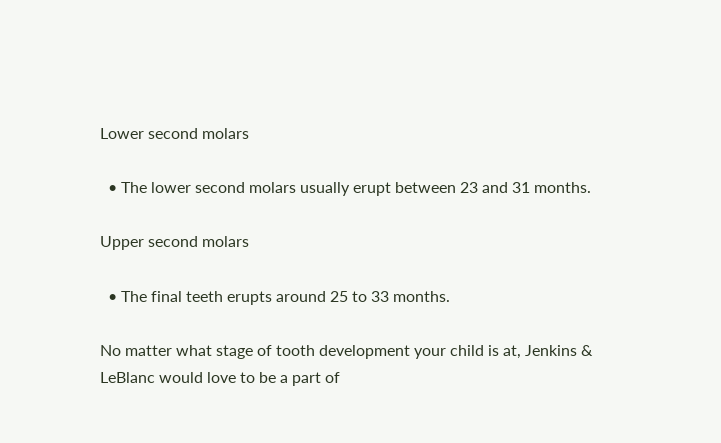Lower second molars

  • The lower second molars usually erupt between 23 and 31 months.

Upper second molars

  • The final teeth erupts around 25 to 33 months.

No matter what stage of tooth development your child is at, Jenkins & LeBlanc would love to be a part of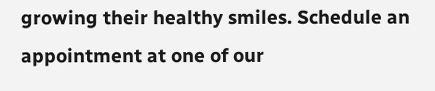growing their healthy smiles. Schedule an appointment at one of our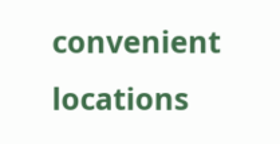convenient locations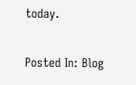today.

Posted In: Blog